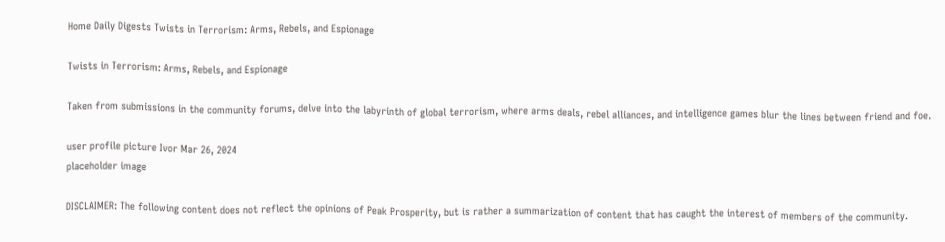Home Daily Digests Twists in Terrorism: Arms, Rebels, and Espionage

Twists in Terrorism: Arms, Rebels, and Espionage

Taken from submissions in the community forums, delve into the labyrinth of global terrorism, where arms deals, rebel alliances, and intelligence games blur the lines between friend and foe.

user profile picture Ivor Mar 26, 2024
placeholder image

DISCLAIMER: The following content does not reflect the opinions of Peak Prosperity, but is rather a summarization of content that has caught the interest of members of the community.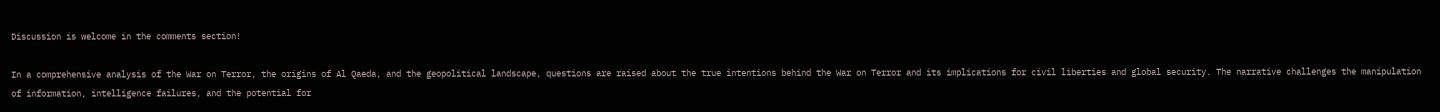Discussion is welcome in the comments section!

In a comprehensive analysis of the War on Terror, the origins of Al Qaeda, and the geopolitical landscape, questions are raised about the true intentions behind the War on Terror and its implications for civil liberties and global security. The narrative challenges the manipulation of information, intelligence failures, and the potential for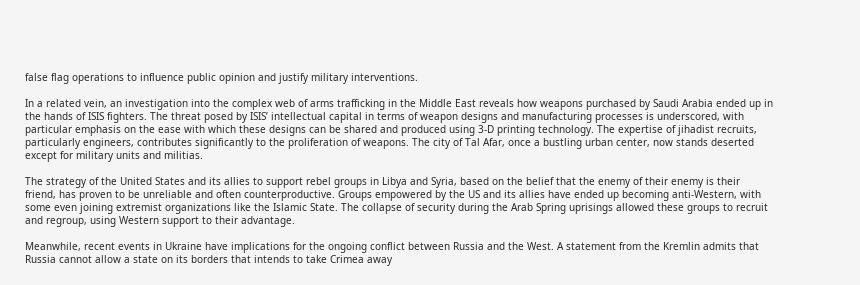false flag operations to influence public opinion and justify military interventions.

In a related vein, an investigation into the complex web of arms trafficking in the Middle East reveals how weapons purchased by Saudi Arabia ended up in the hands of ISIS fighters. The threat posed by ISIS’ intellectual capital in terms of weapon designs and manufacturing processes is underscored, with particular emphasis on the ease with which these designs can be shared and produced using 3-D printing technology. The expertise of jihadist recruits, particularly engineers, contributes significantly to the proliferation of weapons. The city of Tal Afar, once a bustling urban center, now stands deserted except for military units and militias.

The strategy of the United States and its allies to support rebel groups in Libya and Syria, based on the belief that the enemy of their enemy is their friend, has proven to be unreliable and often counterproductive. Groups empowered by the US and its allies have ended up becoming anti-Western, with some even joining extremist organizations like the Islamic State. The collapse of security during the Arab Spring uprisings allowed these groups to recruit and regroup, using Western support to their advantage.

Meanwhile, recent events in Ukraine have implications for the ongoing conflict between Russia and the West. A statement from the Kremlin admits that Russia cannot allow a state on its borders that intends to take Crimea away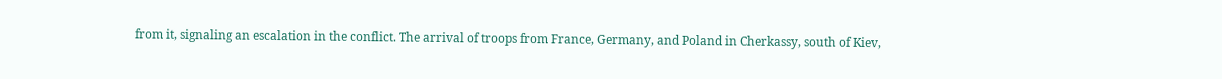from it, signaling an escalation in the conflict. The arrival of troops from France, Germany, and Poland in Cherkassy, south of Kiev,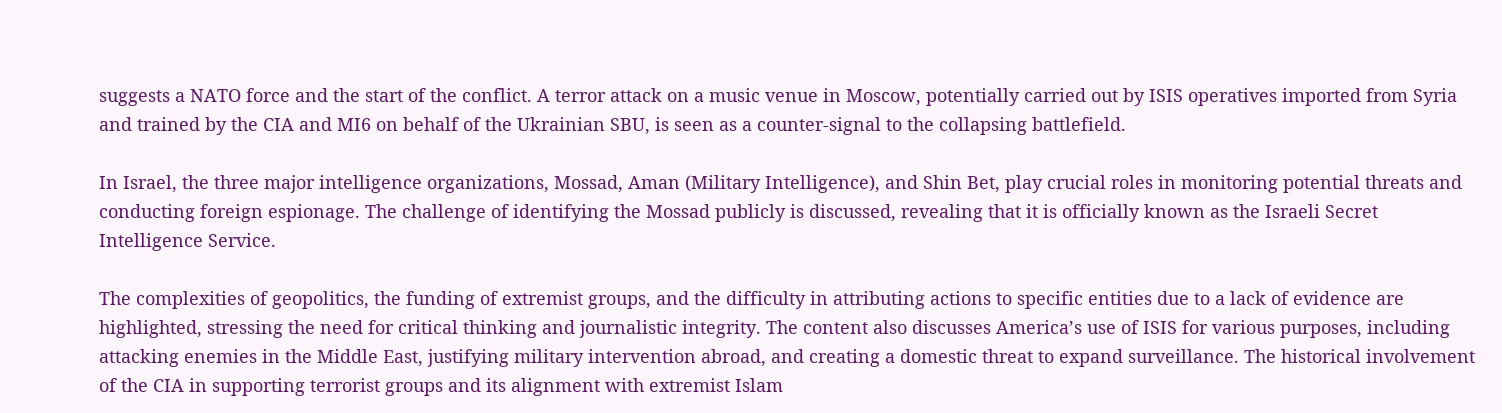suggests a NATO force and the start of the conflict. A terror attack on a music venue in Moscow, potentially carried out by ISIS operatives imported from Syria and trained by the CIA and MI6 on behalf of the Ukrainian SBU, is seen as a counter-signal to the collapsing battlefield.

In Israel, the three major intelligence organizations, Mossad, Aman (Military Intelligence), and Shin Bet, play crucial roles in monitoring potential threats and conducting foreign espionage. The challenge of identifying the Mossad publicly is discussed, revealing that it is officially known as the Israeli Secret Intelligence Service.

The complexities of geopolitics, the funding of extremist groups, and the difficulty in attributing actions to specific entities due to a lack of evidence are highlighted, stressing the need for critical thinking and journalistic integrity. The content also discusses America’s use of ISIS for various purposes, including attacking enemies in the Middle East, justifying military intervention abroad, and creating a domestic threat to expand surveillance. The historical involvement of the CIA in supporting terrorist groups and its alignment with extremist Islam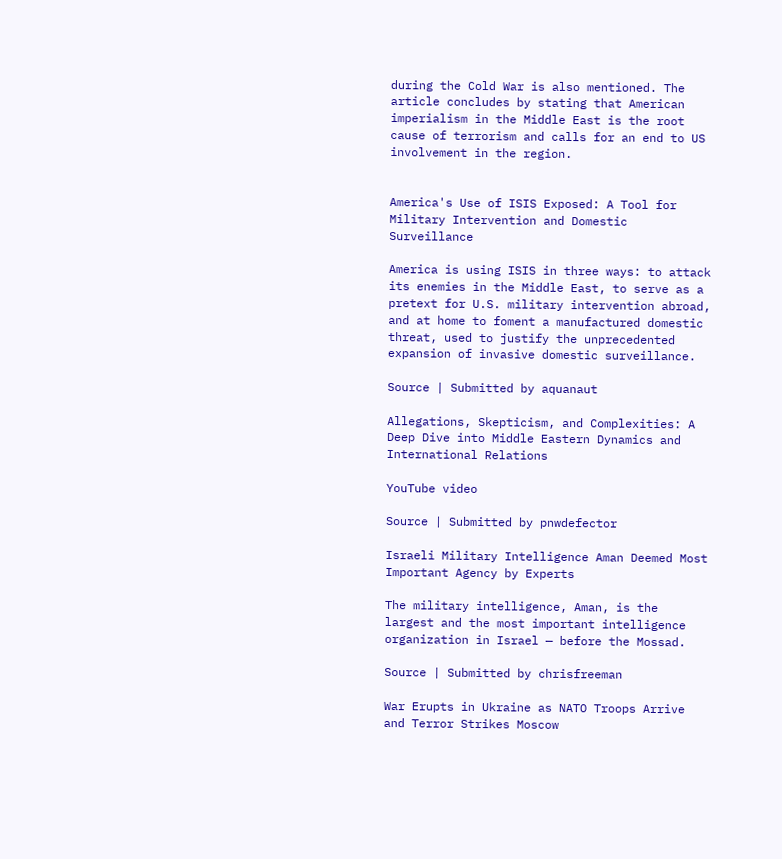during the Cold War is also mentioned. The article concludes by stating that American imperialism in the Middle East is the root cause of terrorism and calls for an end to US involvement in the region.


America's Use of ISIS Exposed: A Tool for Military Intervention and Domestic Surveillance

America is using ISIS in three ways: to attack its enemies in the Middle East, to serve as a pretext for U.S. military intervention abroad, and at home to foment a manufactured domestic threat, used to justify the unprecedented expansion of invasive domestic surveillance.

Source | Submitted by aquanaut

Allegations, Skepticism, and Complexities: A Deep Dive into Middle Eastern Dynamics and International Relations

YouTube video

Source | Submitted by pnwdefector

Israeli Military Intelligence Aman Deemed Most Important Agency by Experts

The military intelligence, Aman, is the largest and the most important intelligence organization in Israel — before the Mossad.

Source | Submitted by chrisfreeman

War Erupts in Ukraine as NATO Troops Arrive and Terror Strikes Moscow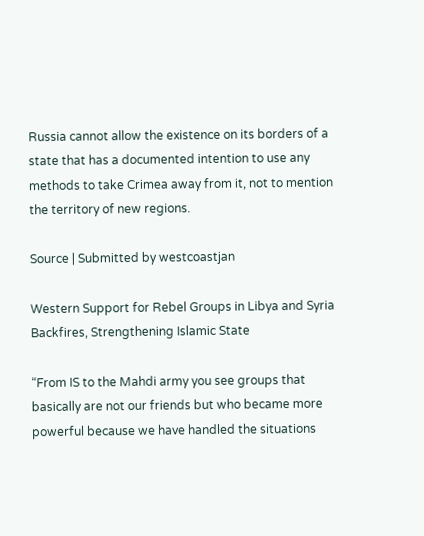Russia cannot allow the existence on its borders of a state that has a documented intention to use any methods to take Crimea away from it, not to mention the territory of new regions.

Source | Submitted by westcoastjan

Western Support for Rebel Groups in Libya and Syria Backfires, Strengthening Islamic State

“From IS to the Mahdi army you see groups that basically are not our friends but who became more powerful because we have handled the situations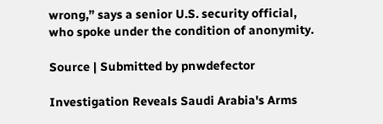wrong,” says a senior U.S. security official, who spoke under the condition of anonymity.

Source | Submitted by pnwdefector

Investigation Reveals Saudi Arabia's Arms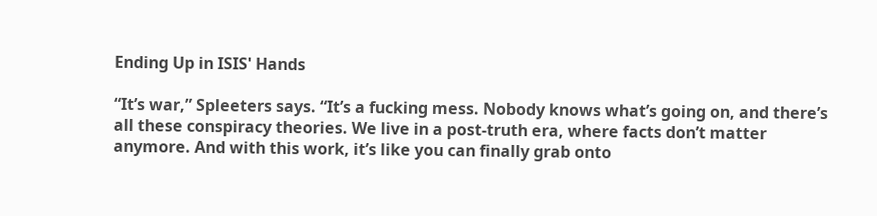Ending Up in ISIS' Hands

“It’s war,” Spleeters says. “It’s a fucking mess. Nobody knows what’s going on, and there’s all these conspiracy theories. We live in a post-truth era, where facts don’t matter anymore. And with this work, it’s like you can finally grab onto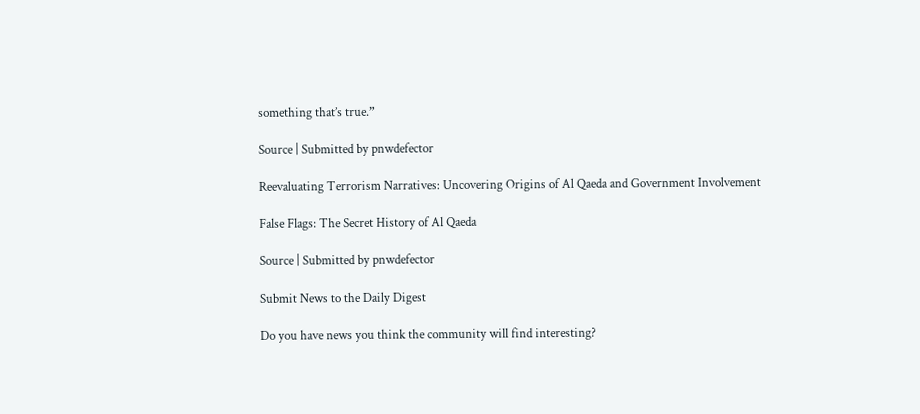something that’s true.”

Source | Submitted by pnwdefector

Reevaluating Terrorism Narratives: Uncovering Origins of Al Qaeda and Government Involvement

False Flags: The Secret History of Al Qaeda

Source | Submitted by pnwdefector

Submit News to the Daily Digest

Do you have news you think the community will find interesting?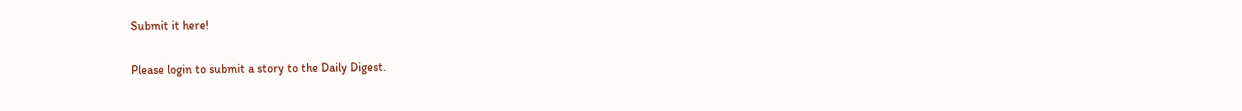Submit it here!

Please login to submit a story to the Daily Digest.